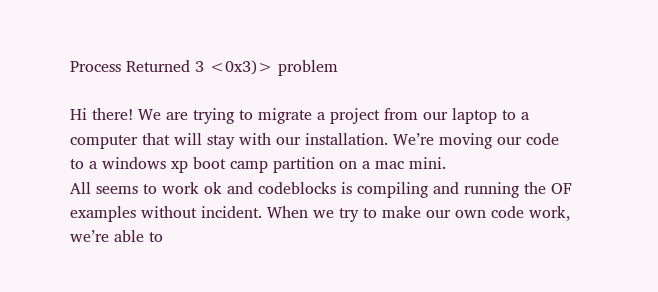Process Returned 3 <0x3)> problem

Hi there! We are trying to migrate a project from our laptop to a computer that will stay with our installation. We’re moving our code to a windows xp boot camp partition on a mac mini.
All seems to work ok and codeblocks is compiling and running the OF examples without incident. When we try to make our own code work, we’re able to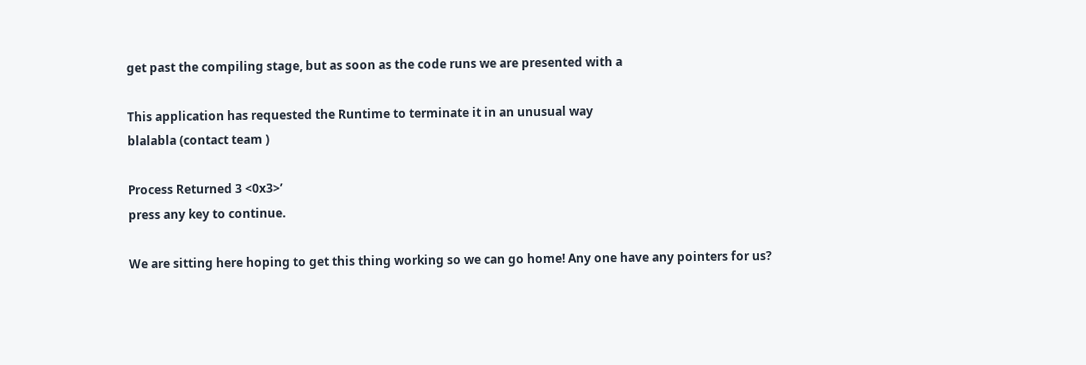get past the compiling stage, but as soon as the code runs we are presented with a

This application has requested the Runtime to terminate it in an unusual way
blalabla (contact team )

Process Returned 3 <0x3>’
press any key to continue.

We are sitting here hoping to get this thing working so we can go home! Any one have any pointers for us?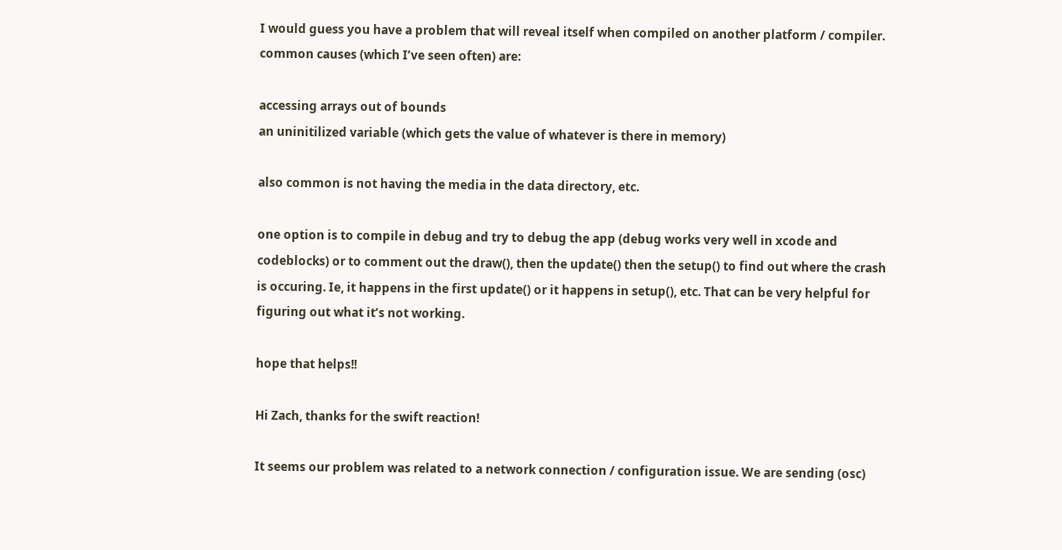I would guess you have a problem that will reveal itself when compiled on another platform / compiler. common causes (which I’ve seen often) are:

accessing arrays out of bounds
an uninitilized variable (which gets the value of whatever is there in memory)

also common is not having the media in the data directory, etc.

one option is to compile in debug and try to debug the app (debug works very well in xcode and codeblocks) or to comment out the draw(), then the update() then the setup() to find out where the crash is occuring. Ie, it happens in the first update() or it happens in setup(), etc. That can be very helpful for figuring out what it’s not working.

hope that helps!!

Hi Zach, thanks for the swift reaction!

It seems our problem was related to a network connection / configuration issue. We are sending (osc)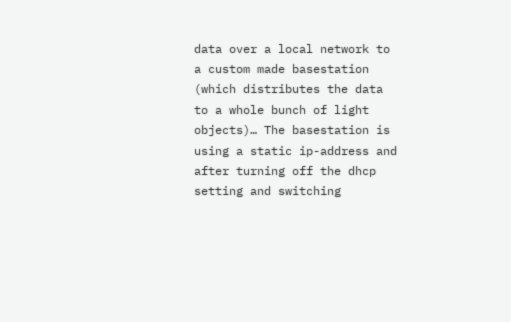data over a local network to a custom made basestation (which distributes the data to a whole bunch of light objects)… The basestation is using a static ip-address and after turning off the dhcp setting and switching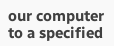our computer to a specified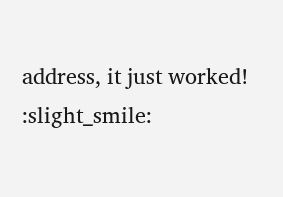address, it just worked! :slight_smile: